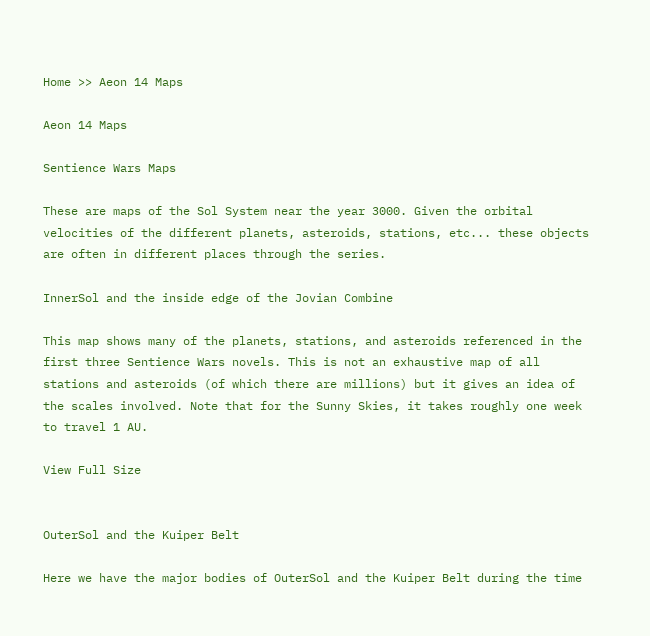Home >> Aeon 14 Maps

Aeon 14 Maps

Sentience Wars Maps

These are maps of the Sol System near the year 3000. Given the orbital velocities of the different planets, asteroids, stations, etc... these objects are often in different places through the series.

InnerSol and the inside edge of the Jovian Combine

This map shows many of the planets, stations, and asteroids referenced in the first three Sentience Wars novels. This is not an exhaustive map of all stations and asteroids (of which there are millions) but it gives an idea of the scales involved. Note that for the Sunny Skies, it takes roughly one week to travel 1 AU.

View Full Size


OuterSol and the Kuiper Belt

Here we have the major bodies of OuterSol and the Kuiper Belt during the time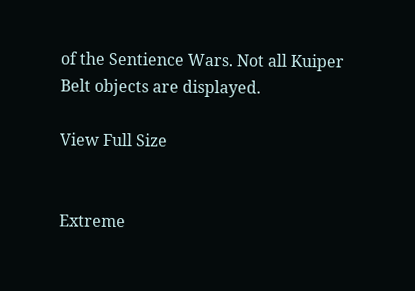of the Sentience Wars. Not all Kuiper Belt objects are displayed.

View Full Size


Extreme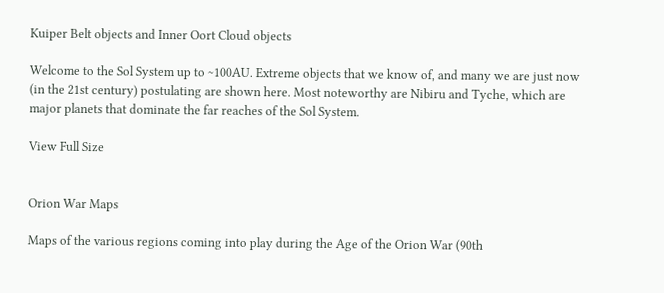Kuiper Belt objects and Inner Oort Cloud objects

Welcome to the Sol System up to ~100AU. Extreme objects that we know of, and many we are just now (in the 21st century) postulating are shown here. Most noteworthy are Nibiru and Tyche, which are major planets that dominate the far reaches of the Sol System.

View Full Size


Orion War Maps

Maps of the various regions coming into play during the Age of the Orion War (90th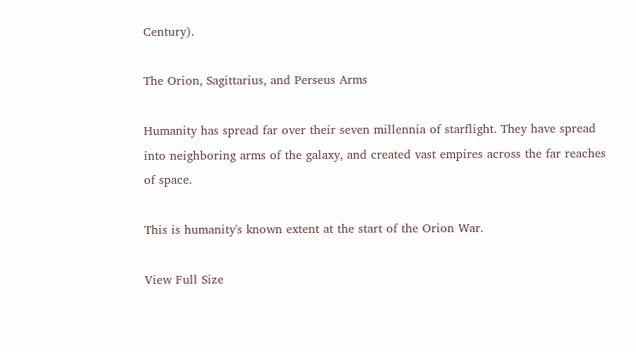Century).

The Orion, Sagittarius, and Perseus Arms

Humanity has spread far over their seven millennia of starflight. They have spread into neighboring arms of the galaxy, and created vast empires across the far reaches of space.

This is humanity's known extent at the start of the Orion War.

View Full Size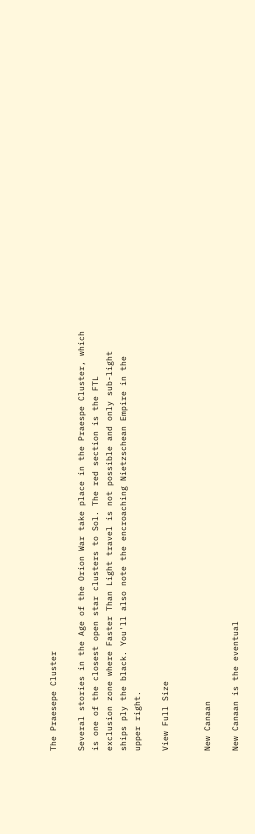The Praesepe Cluster

Several stories in the Age of the Orion War take place in the Praespe Cluster, which is one of the closest open star clusters to Sol. The red section is the FTL exclusion zone where Faster Than Light travel is not possible and only sub-light ships ply the black. You'll also note the encroaching Nietzschean Empire in the upper right.

View Full Size


New Canaan

New Canaan is the eventual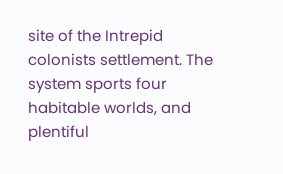site of the Intrepid colonists settlement. The system sports four habitable worlds, and plentiful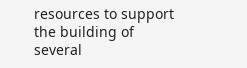resources to support the building of several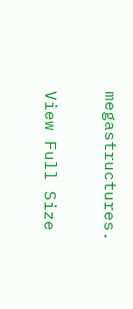megastructures.

View Full Size